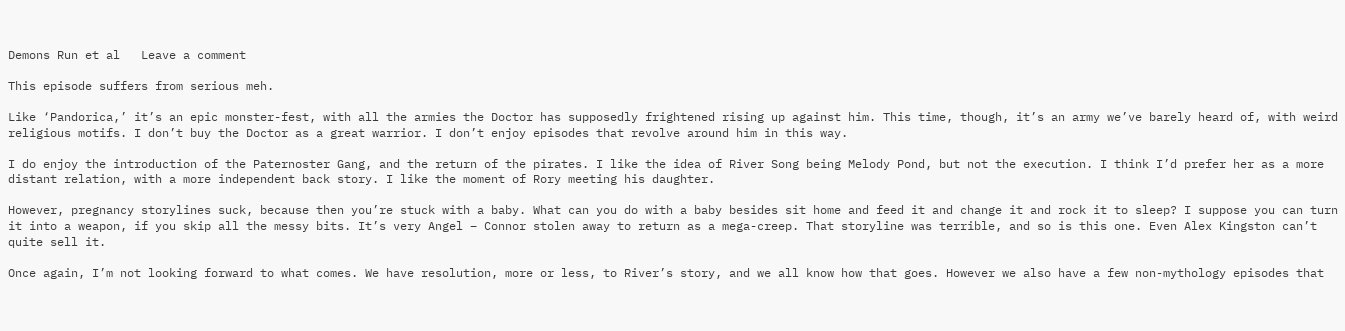Demons Run et al   Leave a comment

This episode suffers from serious meh.

Like ‘Pandorica,’ it’s an epic monster-fest, with all the armies the Doctor has supposedly frightened rising up against him. This time, though, it’s an army we’ve barely heard of, with weird religious motifs. I don’t buy the Doctor as a great warrior. I don’t enjoy episodes that revolve around him in this way.

I do enjoy the introduction of the Paternoster Gang, and the return of the pirates. I like the idea of River Song being Melody Pond, but not the execution. I think I’d prefer her as a more distant relation, with a more independent back story. I like the moment of Rory meeting his daughter.

However, pregnancy storylines suck, because then you’re stuck with a baby. What can you do with a baby besides sit home and feed it and change it and rock it to sleep? I suppose you can turn it into a weapon, if you skip all the messy bits. It’s very Angel – Connor stolen away to return as a mega-creep. That storyline was terrible, and so is this one. Even Alex Kingston can’t quite sell it.

Once again, I’m not looking forward to what comes. We have resolution, more or less, to River’s story, and we all know how that goes. However we also have a few non-mythology episodes that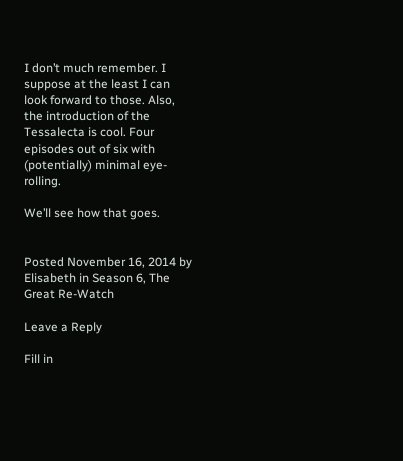I don’t much remember. I suppose at the least I can look forward to those. Also, the introduction of the Tessalecta is cool. Four episodes out of six with (potentially) minimal eye-rolling.

We’ll see how that goes.


Posted November 16, 2014 by Elisabeth in Season 6, The Great Re-Watch

Leave a Reply

Fill in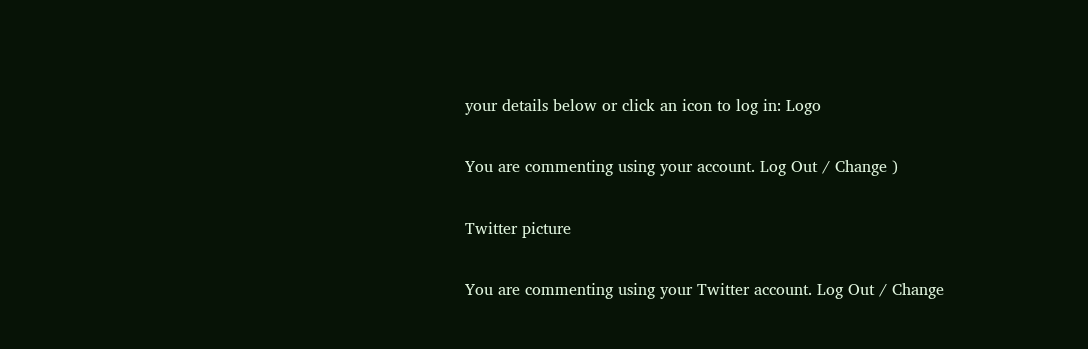your details below or click an icon to log in: Logo

You are commenting using your account. Log Out / Change )

Twitter picture

You are commenting using your Twitter account. Log Out / Change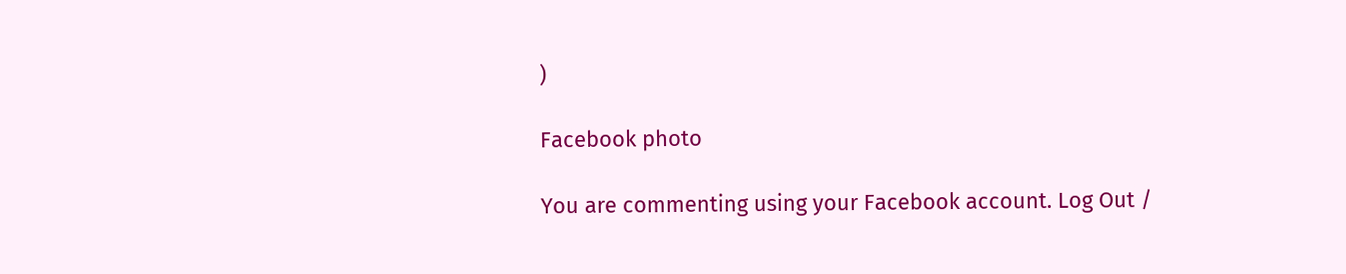)

Facebook photo

You are commenting using your Facebook account. Log Out /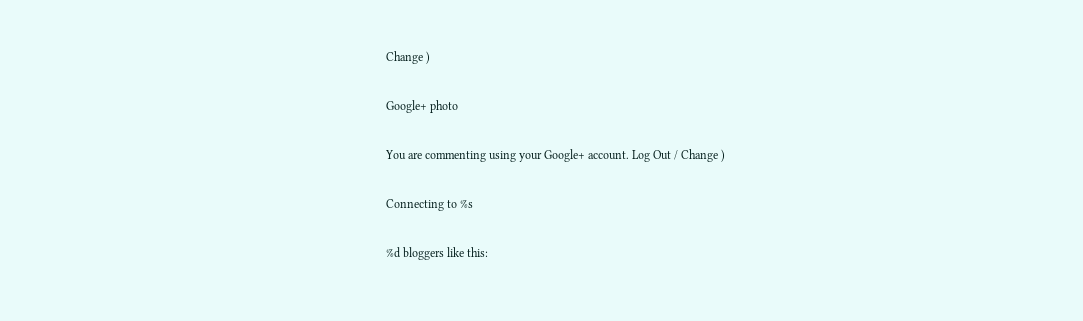Change )

Google+ photo

You are commenting using your Google+ account. Log Out / Change )

Connecting to %s

%d bloggers like this: